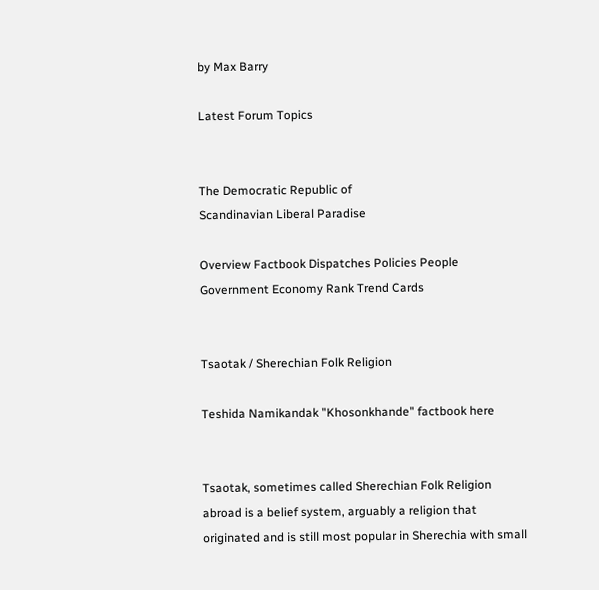by Max Barry

Latest Forum Topics


The Democratic Republic of
Scandinavian Liberal Paradise

Overview Factbook Dispatches Policies People Government Economy Rank Trend Cards


Tsaotak / Sherechian Folk Religion

Teshida Namikandak "Khosonkhande" factbook here


Tsaotak, sometimes called Sherechian Folk Religion abroad is a belief system, arguably a religion that originated and is still most popular in Sherechia with small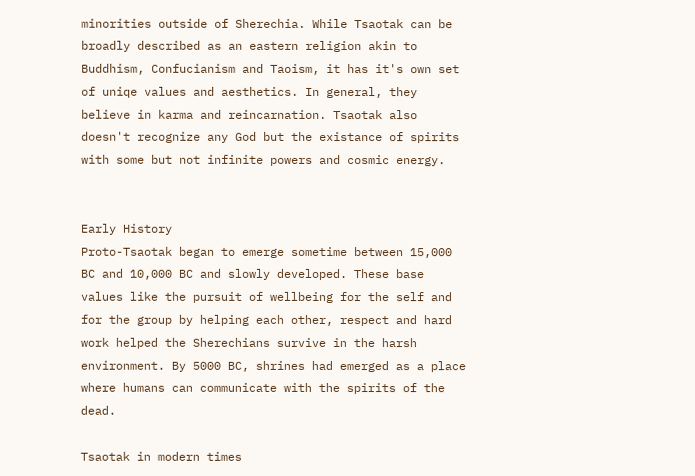minorities outside of Sherechia. While Tsaotak can be broadly described as an eastern religion akin to Buddhism, Confucianism and Taoism, it has it's own set of uniqe values and aesthetics. In general, they believe in karma and reincarnation. Tsaotak also doesn't recognize any God but the existance of spirits with some but not infinite powers and cosmic energy.


Early History
Proto-Tsaotak began to emerge sometime between 15,000 BC and 10,000 BC and slowly developed. These base values like the pursuit of wellbeing for the self and for the group by helping each other, respect and hard work helped the Sherechians survive in the harsh environment. By 5000 BC, shrines had emerged as a place where humans can communicate with the spirits of the dead.

Tsaotak in modern times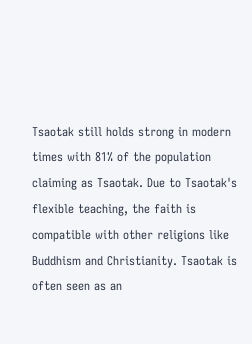Tsaotak still holds strong in modern times with 81% of the population claiming as Tsaotak. Due to Tsaotak's flexible teaching, the faith is compatible with other religions like Buddhism and Christianity. Tsaotak is often seen as an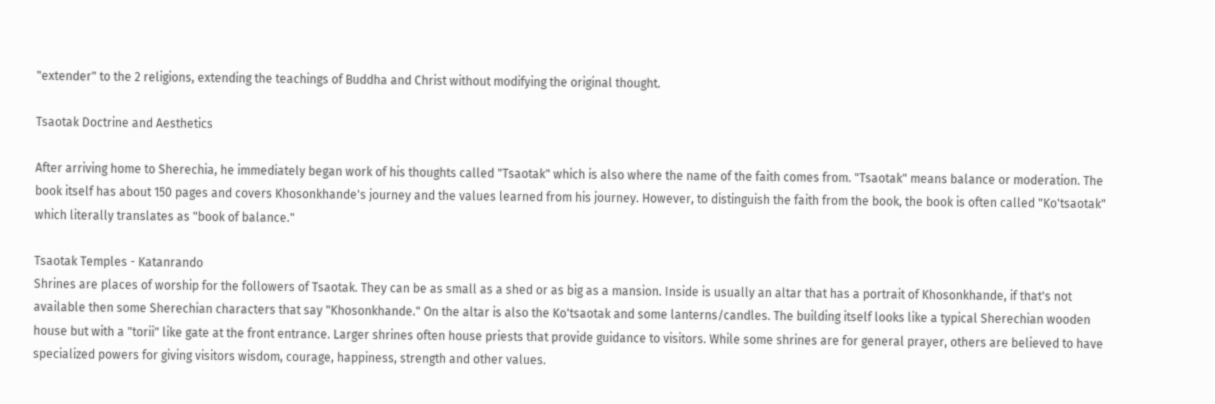"extender" to the 2 religions, extending the teachings of Buddha and Christ without modifying the original thought.

Tsaotak Doctrine and Aesthetics

After arriving home to Sherechia, he immediately began work of his thoughts called "Tsaotak" which is also where the name of the faith comes from. "Tsaotak" means balance or moderation. The book itself has about 150 pages and covers Khosonkhande's journey and the values learned from his journey. However, to distinguish the faith from the book, the book is often called "Ko'tsaotak" which literally translates as "book of balance."

Tsaotak Temples - Katanrando
Shrines are places of worship for the followers of Tsaotak. They can be as small as a shed or as big as a mansion. Inside is usually an altar that has a portrait of Khosonkhande, if that's not available then some Sherechian characters that say "Khosonkhande." On the altar is also the Ko'tsaotak and some lanterns/candles. The building itself looks like a typical Sherechian wooden house but with a "torii" like gate at the front entrance. Larger shrines often house priests that provide guidance to visitors. While some shrines are for general prayer, others are believed to have specialized powers for giving visitors wisdom, courage, happiness, strength and other values.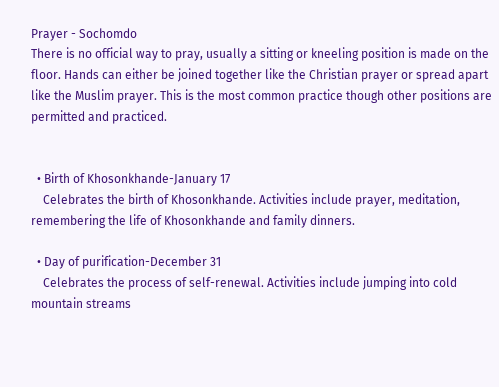Prayer - Sochomdo
There is no official way to pray, usually a sitting or kneeling position is made on the floor. Hands can either be joined together like the Christian prayer or spread apart like the Muslim prayer. This is the most common practice though other positions are permitted and practiced.


  • Birth of Khosonkhande-January 17
    Celebrates the birth of Khosonkhande. Activities include prayer, meditation, remembering the life of Khosonkhande and family dinners.

  • Day of purification-December 31
    Celebrates the process of self-renewal. Activities include jumping into cold mountain streams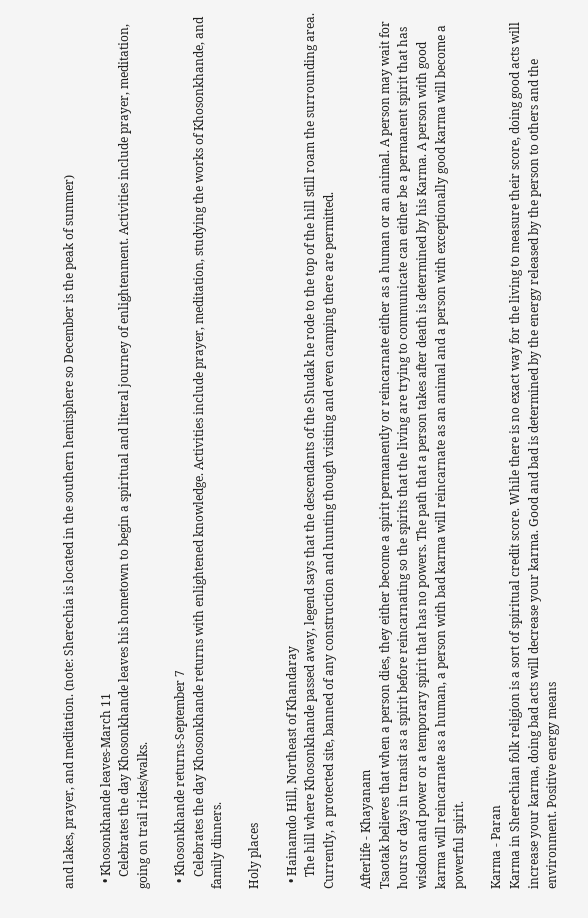and lakes, prayer, and meditation. (note: Sherechia is located in the southern hemisphere so December is the peak of summer)

  • Khosonkhande leaves-March 11
    Celebrates the day Khosonkhande leaves his hometown to begin a spiritual and literal journey of enlightenment. Activities include prayer, meditation, going on trail rides/walks.

  • Khosonkhande returns-September 7
    Celebrates the day Khosonkhande returns with enlightened knowledge. Activities include prayer, meditation, studying the works of Khosonkhande, and family dinners.

Holy places

  • Hainamdo Hill, Northeast of Khandaray
    The hill where Khosonkhande passed away, legend says that the descendants of the Shudak he rode to the top of the hill still roam the surrounding area. Currently, a protected site, banned of any construction and hunting though visiting and even camping there are permitted.

Afterlife - Khayanam
Tsaotak believes that when a person dies, they either become a spirit permanently or reincarnate either as a human or an animal. A person may wait for hours or days in transit as a spirit before reincarnating so the spirits that the living are trying to communicate can either be a permanent spirit that has wisdom and power or a temporary spirit that has no powers. The path that a person takes after death is determined by his Karma. A person with good karma will reincarnate as a human, a person with bad karma will reincarnate as an animal and a person with exceptionally good karma will become a powerful spirit.

Karma - Paran
Karma in Sherechian folk religion is a sort of spiritual credit score. While there is no exact way for the living to measure their score, doing good acts will increase your karma, doing bad acts will decrease your karma. Good and bad is determined by the energy released by the person to others and the environment. Positive energy means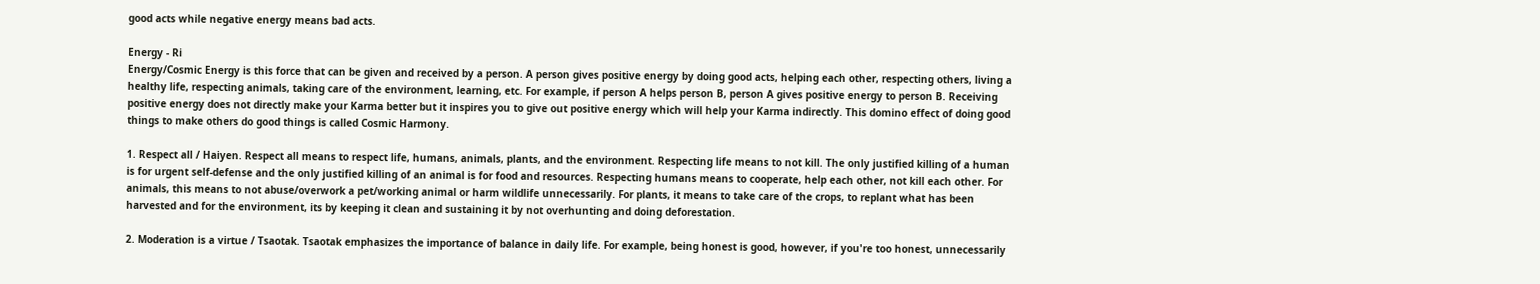good acts while negative energy means bad acts.

Energy - Ri
Energy/Cosmic Energy is this force that can be given and received by a person. A person gives positive energy by doing good acts, helping each other, respecting others, living a healthy life, respecting animals, taking care of the environment, learning, etc. For example, if person A helps person B, person A gives positive energy to person B. Receiving positive energy does not directly make your Karma better but it inspires you to give out positive energy which will help your Karma indirectly. This domino effect of doing good things to make others do good things is called Cosmic Harmony.

1. Respect all / Haiyen. Respect all means to respect life, humans, animals, plants, and the environment. Respecting life means to not kill. The only justified killing of a human is for urgent self-defense and the only justified killing of an animal is for food and resources. Respecting humans means to cooperate, help each other, not kill each other. For animals, this means to not abuse/overwork a pet/working animal or harm wildlife unnecessarily. For plants, it means to take care of the crops, to replant what has been harvested and for the environment, its by keeping it clean and sustaining it by not overhunting and doing deforestation.

2. Moderation is a virtue / Tsaotak. Tsaotak emphasizes the importance of balance in daily life. For example, being honest is good, however, if you're too honest, unnecessarily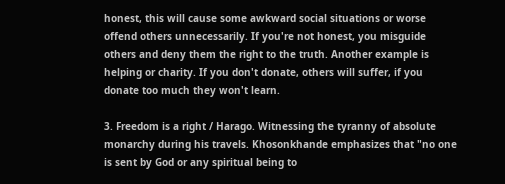honest, this will cause some awkward social situations or worse offend others unnecessarily. If you're not honest, you misguide others and deny them the right to the truth. Another example is helping or charity. If you don't donate, others will suffer, if you donate too much they won't learn.

3. Freedom is a right / Harago. Witnessing the tyranny of absolute monarchy during his travels. Khosonkhande emphasizes that "no one is sent by God or any spiritual being to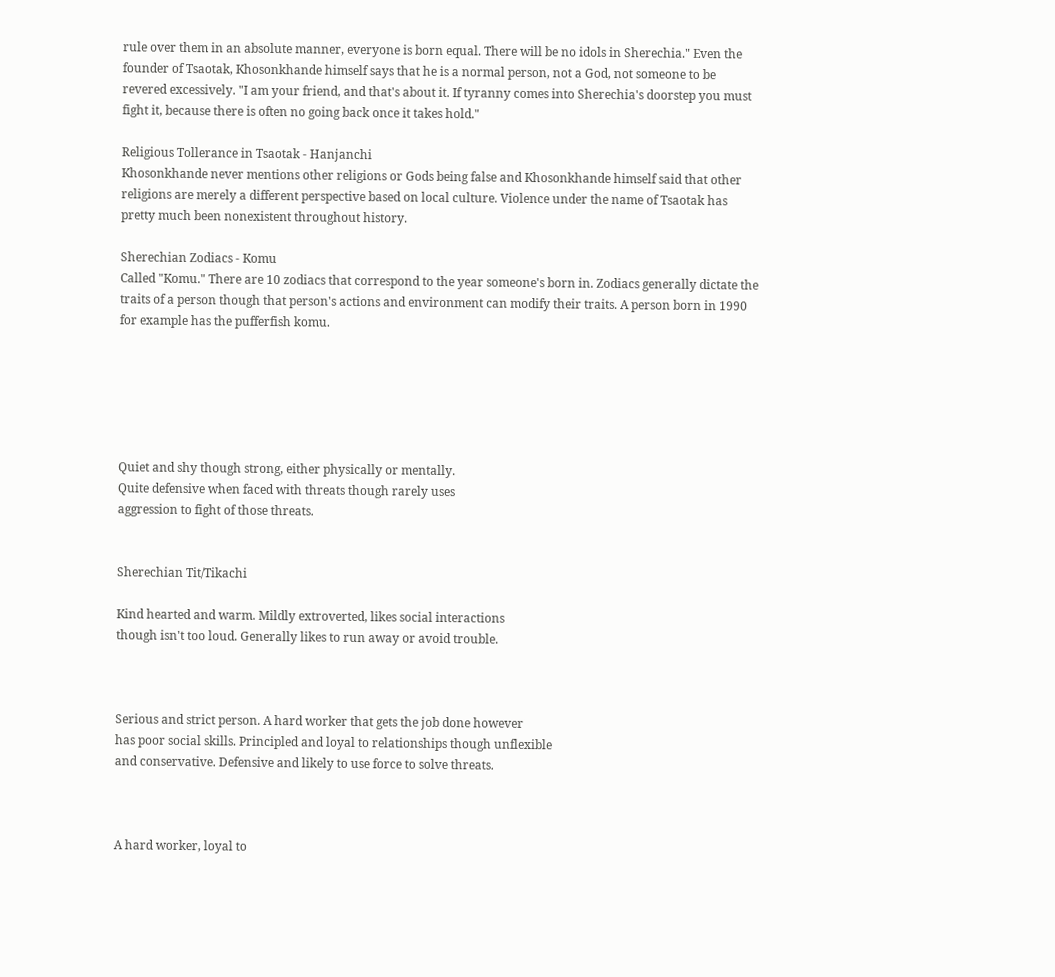rule over them in an absolute manner, everyone is born equal. There will be no idols in Sherechia." Even the founder of Tsaotak, Khosonkhande himself says that he is a normal person, not a God, not someone to be revered excessively. "I am your friend, and that's about it. If tyranny comes into Sherechia's doorstep you must fight it, because there is often no going back once it takes hold."

Religious Tollerance in Tsaotak - Hanjanchi
Khosonkhande never mentions other religions or Gods being false and Khosonkhande himself said that other religions are merely a different perspective based on local culture. Violence under the name of Tsaotak has pretty much been nonexistent throughout history.

Sherechian Zodiacs - Komu
Called "Komu." There are 10 zodiacs that correspond to the year someone's born in. Zodiacs generally dictate the traits of a person though that person's actions and environment can modify their traits. A person born in 1990 for example has the pufferfish komu.






Quiet and shy though strong, either physically or mentally.
Quite defensive when faced with threats though rarely uses
aggression to fight of those threats.


Sherechian Tit/Tikachi

Kind hearted and warm. Mildly extroverted, likes social interactions
though isn't too loud. Generally likes to run away or avoid trouble.



Serious and strict person. A hard worker that gets the job done however
has poor social skills. Principled and loyal to relationships though unflexible
and conservative. Defensive and likely to use force to solve threats.



A hard worker, loyal to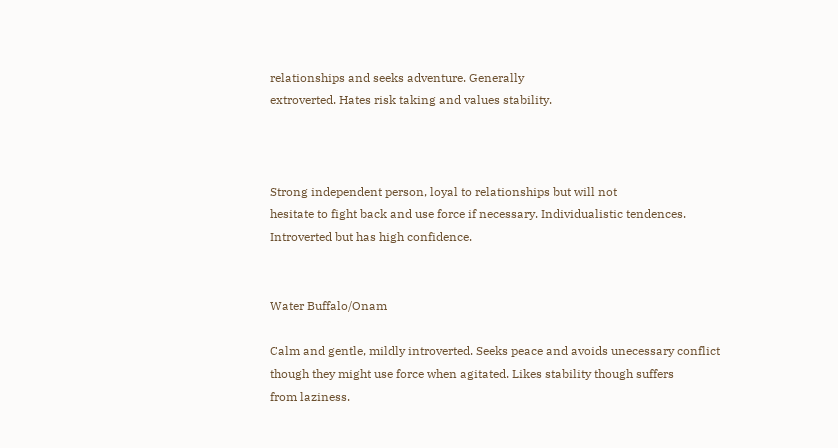relationships and seeks adventure. Generally
extroverted. Hates risk taking and values stability.



Strong independent person, loyal to relationships but will not
hesitate to fight back and use force if necessary. Individualistic tendences.
Introverted but has high confidence.


Water Buffalo/Onam

Calm and gentle, mildly introverted. Seeks peace and avoids unecessary conflict
though they might use force when agitated. Likes stability though suffers
from laziness.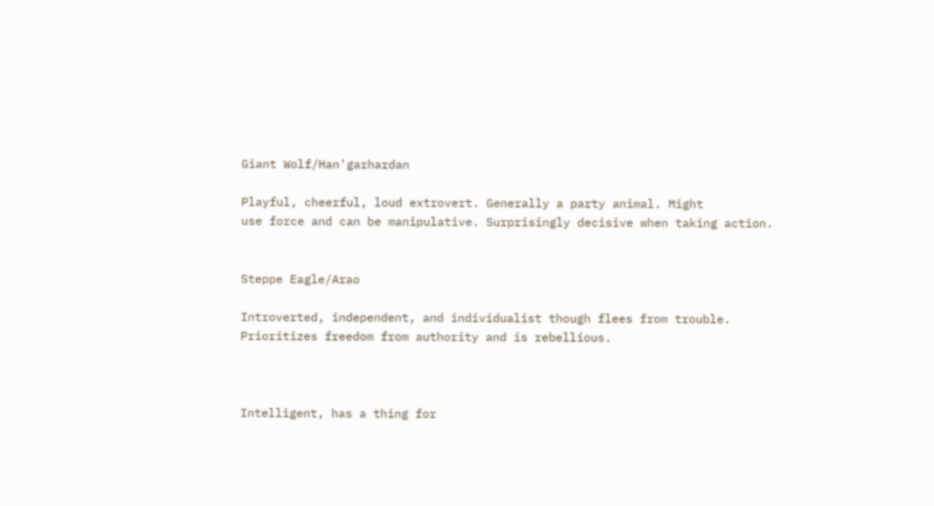Giant Wolf/Han'garhardan

Playful, cheerful, loud extrovert. Generally a party animal. Might
use force and can be manipulative. Surprisingly decisive when taking action.


Steppe Eagle/Arao

Introverted, independent, and individualist though flees from trouble.
Prioritizes freedom from authority and is rebellious.



Intelligent, has a thing for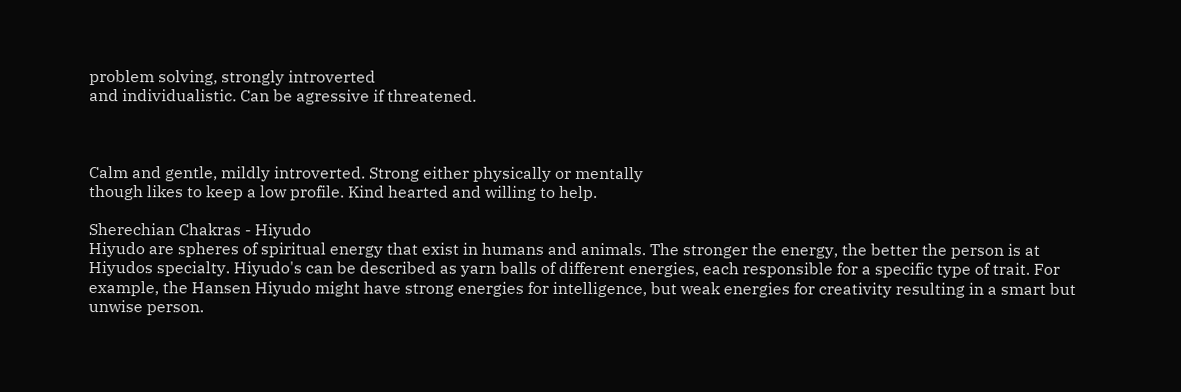problem solving, strongly introverted
and individualistic. Can be agressive if threatened.



Calm and gentle, mildly introverted. Strong either physically or mentally
though likes to keep a low profile. Kind hearted and willing to help.

Sherechian Chakras - Hiyudo
Hiyudo are spheres of spiritual energy that exist in humans and animals. The stronger the energy, the better the person is at Hiyudos specialty. Hiyudo's can be described as yarn balls of different energies, each responsible for a specific type of trait. For example, the Hansen Hiyudo might have strong energies for intelligence, but weak energies for creativity resulting in a smart but unwise person.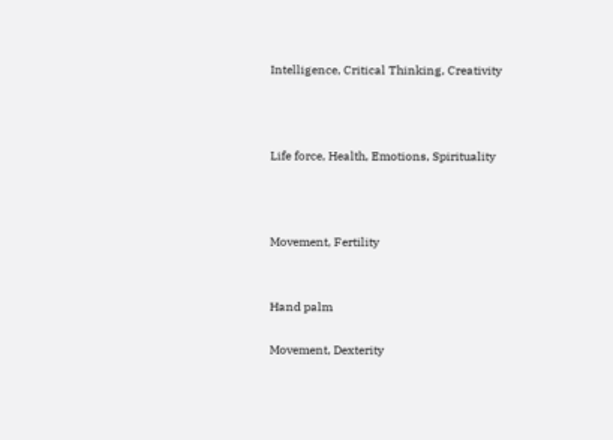Intelligence, Critical Thinking, Creativity



Life force, Health, Emotions, Spirituality



Movement, Fertility


Hand palm

Movement, Dexterity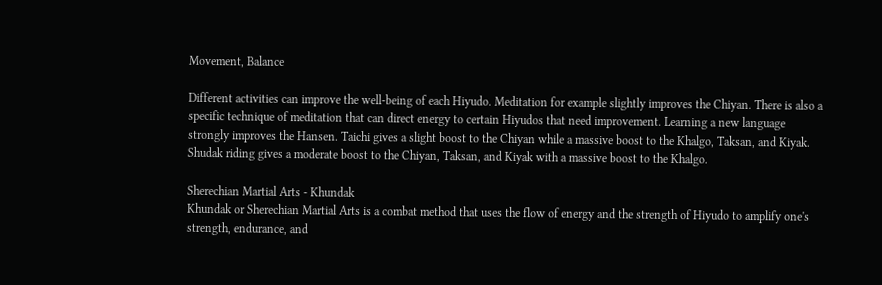Movement, Balance

Different activities can improve the well-being of each Hiyudo. Meditation for example slightly improves the Chiyan. There is also a specific technique of meditation that can direct energy to certain Hiyudos that need improvement. Learning a new language strongly improves the Hansen. Taichi gives a slight boost to the Chiyan while a massive boost to the Khalgo, Taksan, and Kiyak. Shudak riding gives a moderate boost to the Chiyan, Taksan, and Kiyak with a massive boost to the Khalgo.

Sherechian Martial Arts - Khundak
Khundak or Sherechian Martial Arts is a combat method that uses the flow of energy and the strength of Hiyudo to amplify one's strength, endurance, and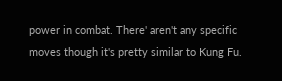power in combat. There' aren't any specific moves though it's pretty similar to Kung Fu.